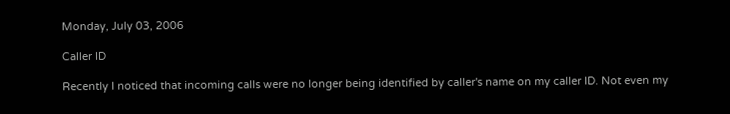Monday, July 03, 2006

Caller ID

Recently I noticed that incoming calls were no longer being identified by caller's name on my caller ID. Not even my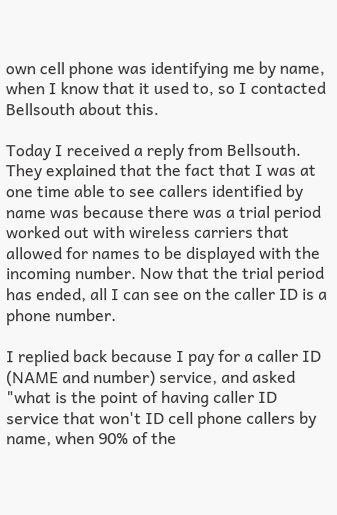own cell phone was identifying me by name, when I know that it used to, so I contacted Bellsouth about this.

Today I received a reply from Bellsouth. They explained that the fact that I was at one time able to see callers identified by name was because there was a trial period worked out with wireless carriers that allowed for names to be displayed with the incoming number. Now that the trial period has ended, all I can see on the caller ID is a phone number.

I replied back because I pay for a caller ID (NAME and number) service, and asked "what is the point of having caller ID service that won't ID cell phone callers by name, when 90% of the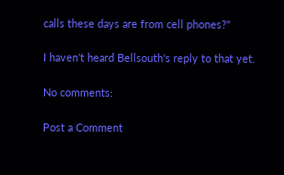calls these days are from cell phones?"

I haven't heard Bellsouth's reply to that yet.

No comments:

Post a Comment